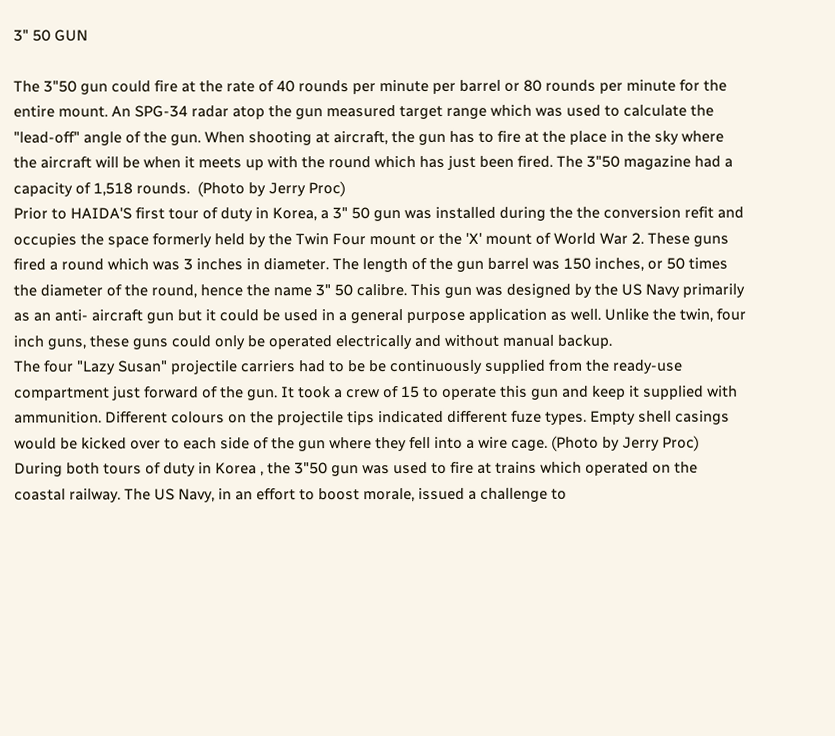3" 50 GUN

The 3"50 gun could fire at the rate of 40 rounds per minute per barrel or 80 rounds per minute for the entire mount. An SPG-34 radar atop the gun measured target range which was used to calculate the "lead-off" angle of the gun. When shooting at aircraft, the gun has to fire at the place in the sky where the aircraft will be when it meets up with the round which has just been fired. The 3"50 magazine had a capacity of 1,518 rounds.  (Photo by Jerry Proc)
Prior to HAIDA'S first tour of duty in Korea, a 3" 50 gun was installed during the the conversion refit and occupies the space formerly held by the Twin Four mount or the 'X' mount of World War 2. These guns fired a round which was 3 inches in diameter. The length of the gun barrel was 150 inches, or 50 times the diameter of the round, hence the name 3" 50 calibre. This gun was designed by the US Navy primarily as an anti- aircraft gun but it could be used in a general purpose application as well. Unlike the twin, four inch guns, these guns could only be operated electrically and without manual backup.
The four "Lazy Susan" projectile carriers had to be be continuously supplied from the ready-use compartment just forward of the gun. It took a crew of 15 to operate this gun and keep it supplied with ammunition. Different colours on the projectile tips indicated different fuze types. Empty shell casings would be kicked over to each side of the gun where they fell into a wire cage. (Photo by Jerry Proc)
During both tours of duty in Korea , the 3"50 gun was used to fire at trains which operated on the coastal railway. The US Navy, in an effort to boost morale, issued a challenge to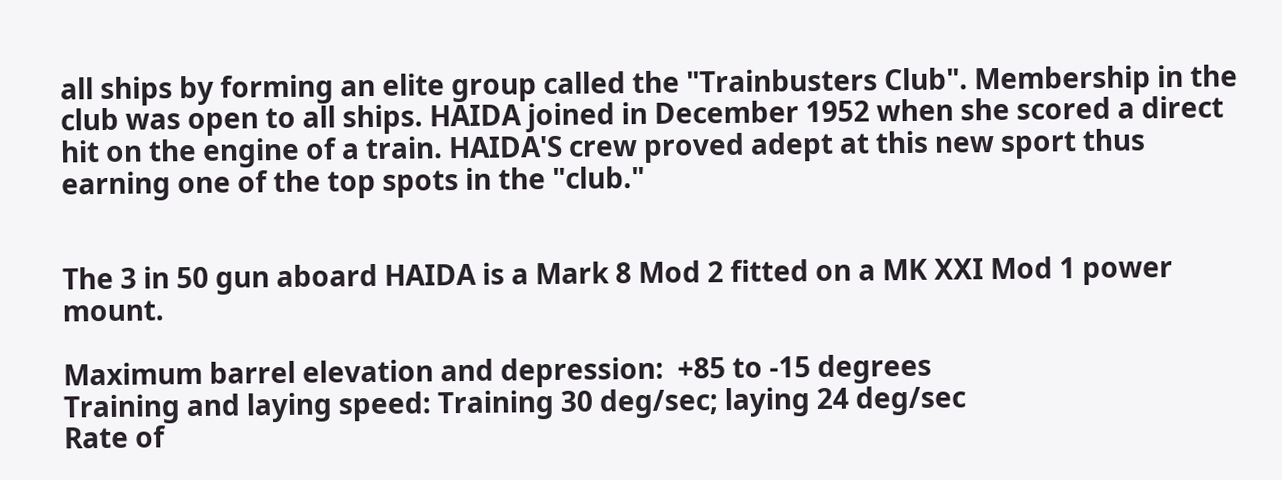all ships by forming an elite group called the "Trainbusters Club". Membership in the club was open to all ships. HAIDA joined in December 1952 when she scored a direct hit on the engine of a train. HAIDA'S crew proved adept at this new sport thus earning one of the top spots in the "club."


The 3 in 50 gun aboard HAIDA is a Mark 8 Mod 2 fitted on a MK XXI Mod 1 power mount.

Maximum barrel elevation and depression:  +85 to -15 degrees
Training and laying speed: Training 30 deg/sec; laying 24 deg/sec
Rate of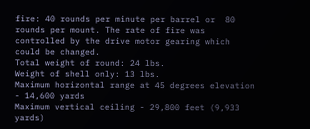fire: 40 rounds per minute per barrel or  80 rounds per mount. The rate of fire was controlled by the drive motor gearing which could be changed.
Total weight of round: 24 lbs.
Weight of shell only: 13 lbs.
Maximum horizontal range at 45 degrees elevation - 14,600 yards
Maximum vertical ceiling - 29,800 feet (9,933 yards)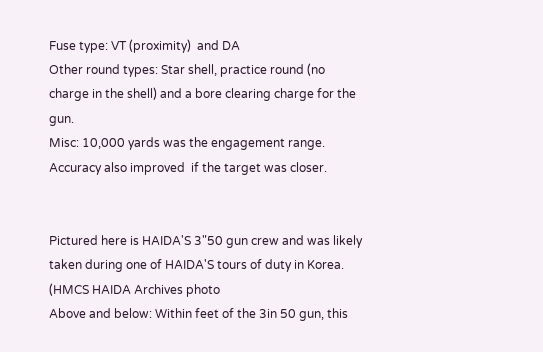Fuse type: VT (proximity)  and DA
Other round types: Star shell, practice round (no charge in the shell) and a bore clearing charge for the gun.
Misc: 10,000 yards was the engagement range. Accuracy also improved  if the target was closer.


Pictured here is HAIDA'S 3"50 gun crew and was likely taken during one of HAIDA'S tours of duty in Korea. (HMCS HAIDA Archives photo
Above and below: Within feet of the 3in 50 gun, this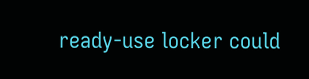ready-use locker could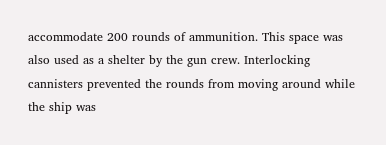accommodate 200 rounds of ammunition. This space was also used as a shelter by the gun crew. Interlocking cannisters prevented the rounds from moving around while the ship was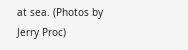at sea. (Photos by Jerry Proc)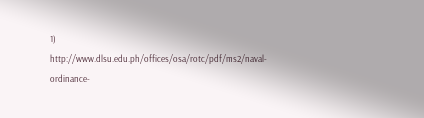1) http://www.dlsu.edu.ph/offices/osa/rotc/pdf/ms2/naval-ordinance-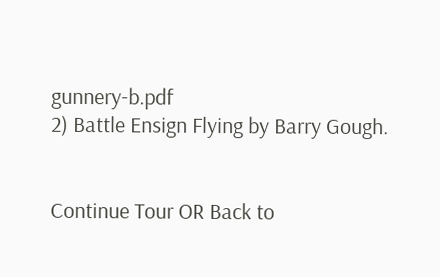gunnery-b.pdf
2) Battle Ensign Flying by Barry Gough.


Continue Tour OR Back to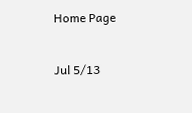Home Page


Jul 5/13